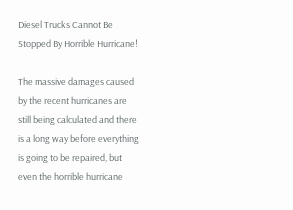Diesel Trucks Cannot Be Stopped By Horrible Hurricane!

The massive damages caused by the recent hurricanes are still being calculated and there is a long way before everything is going to be repaired, but even the horrible hurricane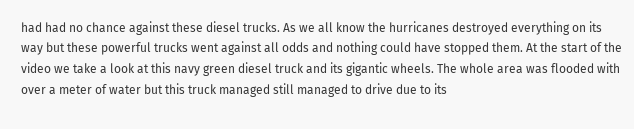had had no chance against these diesel trucks. As we all know the hurricanes destroyed everything on its way but these powerful trucks went against all odds and nothing could have stopped them. At the start of the video we take a look at this navy green diesel truck and its gigantic wheels. The whole area was flooded with over a meter of water but this truck managed still managed to drive due to its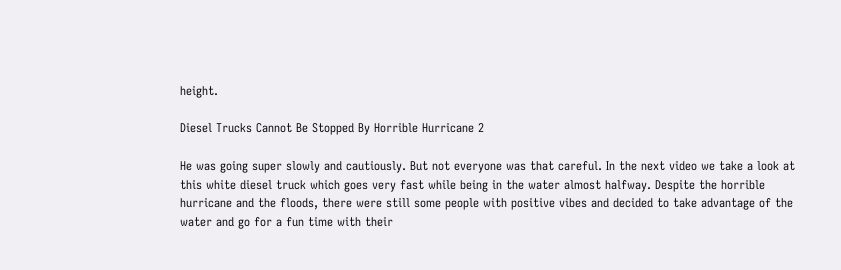height.

Diesel Trucks Cannot Be Stopped By Horrible Hurricane 2

He was going super slowly and cautiously. But not everyone was that careful. In the next video we take a look at this white diesel truck which goes very fast while being in the water almost halfway. Despite the horrible hurricane and the floods, there were still some people with positive vibes and decided to take advantage of the water and go for a fun time with their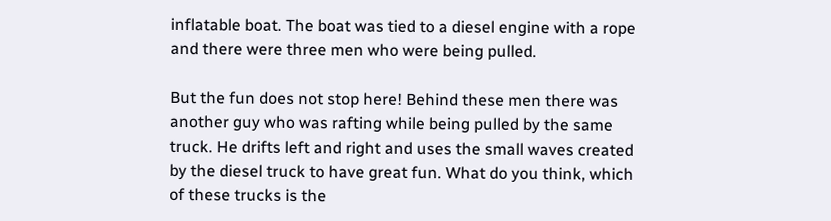inflatable boat. The boat was tied to a diesel engine with a rope and there were three men who were being pulled.

But the fun does not stop here! Behind these men there was another guy who was rafting while being pulled by the same truck. He drifts left and right and uses the small waves created by the diesel truck to have great fun. What do you think, which of these trucks is the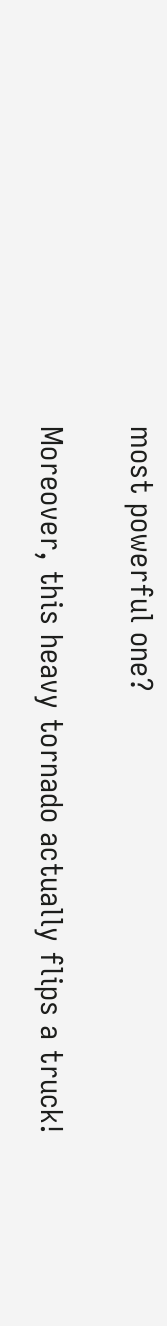most powerful one?

Moreover, this heavy tornado actually flips a truck!